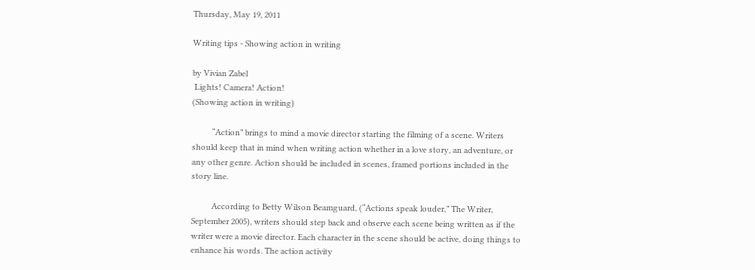Thursday, May 19, 2011

Writing tips - Showing action in writing

by Vivian Zabel
 Lights! Camera! Action!
(Showing action in writing)

          “Action” brings to mind a movie director starting the filming of a scene. Writers should keep that in mind when writing action whether in a love story, an adventure, or any other genre. Action should be included in scenes, framed portions included in the story line.

          According to Betty Wilson Beamguard, (“Actions speak louder,” The Writer, September 2005), writers should step back and observe each scene being written as if the writer were a movie director. Each character in the scene should be active, doing things to enhance his words. The action activity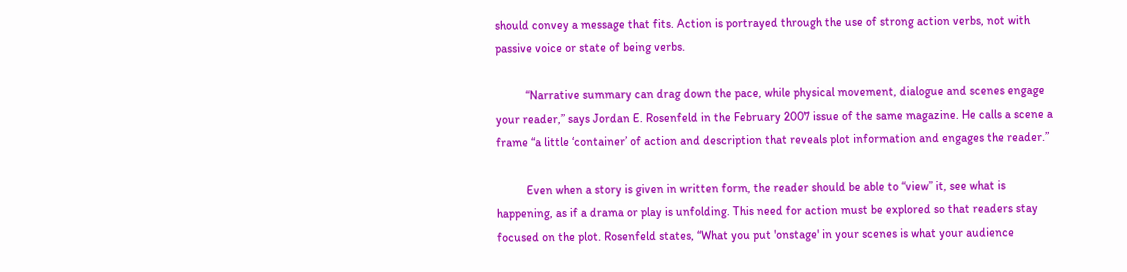should convey a message that fits. Action is portrayed through the use of strong action verbs, not with passive voice or state of being verbs.

          “Narrative summary can drag down the pace, while physical movement, dialogue and scenes engage your reader,” says Jordan E. Rosenfeld in the February 2007 issue of the same magazine. He calls a scene a frame “a little ‘container’ of action and description that reveals plot information and engages the reader.”

          Even when a story is given in written form, the reader should be able to “view” it, see what is happening, as if a drama or play is unfolding. This need for action must be explored so that readers stay focused on the plot. Rosenfeld states, “What you put 'onstage' in your scenes is what your audience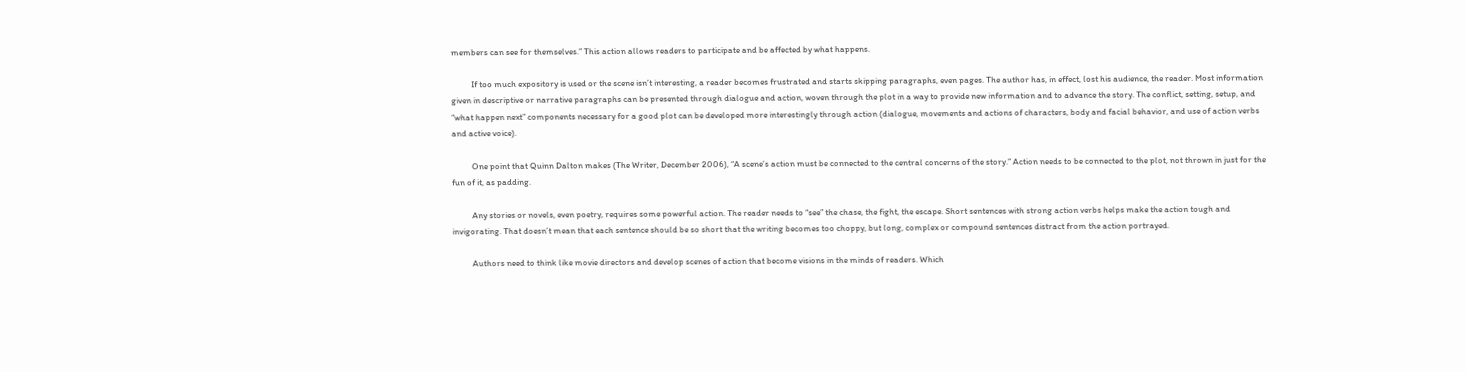members can see for themselves.” This action allows readers to participate and be affected by what happens.

          If too much expository is used or the scene isn’t interesting, a reader becomes frustrated and starts skipping paragraphs, even pages. The author has, in effect, lost his audience, the reader. Most information given in descriptive or narrative paragraphs can be presented through dialogue and action, woven through the plot in a way to provide new information and to advance the story. The conflict, setting, setup, and “what happen next” components necessary for a good plot can be developed more interestingly through action (dialogue, movements and actions of characters, body and facial behavior, and use of action verbs and active voice).

          One point that Quinn Dalton makes (The Writer, December 2006), “A scene’s action must be connected to the central concerns of the story.” Action needs to be connected to the plot, not thrown in just for the fun of it, as padding.

          Any stories or novels, even poetry, requires some powerful action. The reader needs to “see” the chase, the fight, the escape. Short sentences with strong action verbs helps make the action tough and invigorating. That doesn’t mean that each sentence should be so short that the writing becomes too choppy, but long, complex or compound sentences distract from the action portrayed.

          Authors need to think like movie directors and develop scenes of action that become visions in the minds of readers. Which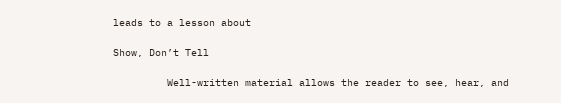leads to a lesson about

Show, Don’t Tell

         Well-written material allows the reader to see, hear, and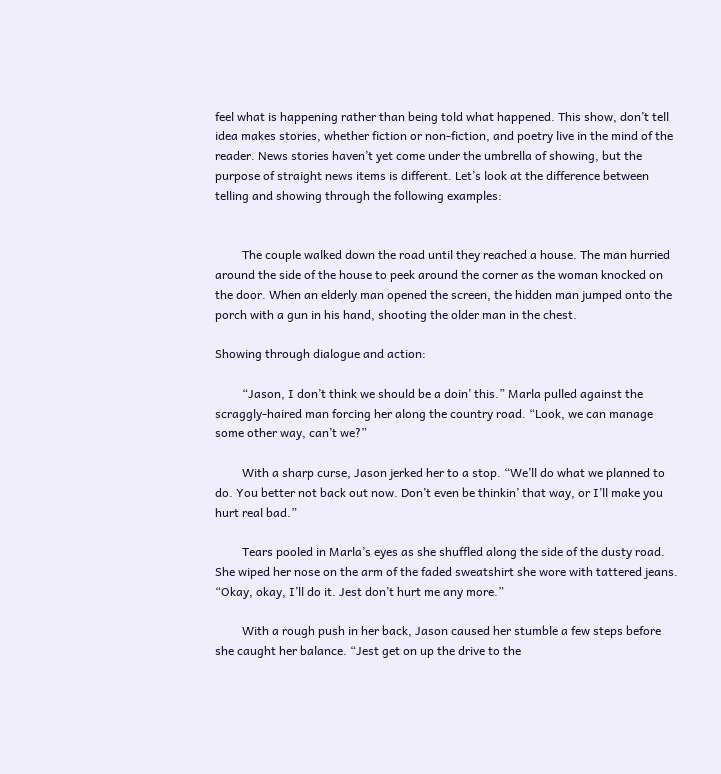feel what is happening rather than being told what happened. This show, don’t tell idea makes stories, whether fiction or non-fiction, and poetry live in the mind of the reader. News stories haven’t yet come under the umbrella of showing, but the purpose of straight news items is different. Let’s look at the difference between telling and showing through the following examples:


         The couple walked down the road until they reached a house. The man hurried around the side of the house to peek around the corner as the woman knocked on the door. When an elderly man opened the screen, the hidden man jumped onto the porch with a gun in his hand, shooting the older man in the chest.

Showing through dialogue and action:

         “Jason, I don’t think we should be a doin’ this.” Marla pulled against the scraggly-haired man forcing her along the country road. “Look, we can manage some other way, can’t we?”

         With a sharp curse, Jason jerked her to a stop. “We’ll do what we planned to do. You better not back out now. Don’t even be thinkin’ that way, or I’ll make you hurt real bad.”

         Tears pooled in Marla’s eyes as she shuffled along the side of the dusty road. She wiped her nose on the arm of the faded sweatshirt she wore with tattered jeans. “Okay, okay, I’ll do it. Jest don’t hurt me any more.”

         With a rough push in her back, Jason caused her stumble a few steps before she caught her balance. “Jest get on up the drive to the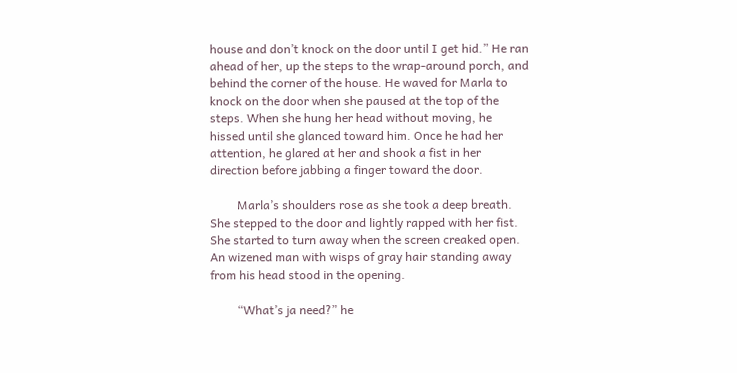house and don’t knock on the door until I get hid.” He ran ahead of her, up the steps to the wrap-around porch, and behind the corner of the house. He waved for Marla to knock on the door when she paused at the top of the steps. When she hung her head without moving, he hissed until she glanced toward him. Once he had her attention, he glared at her and shook a fist in her direction before jabbing a finger toward the door.

         Marla’s shoulders rose as she took a deep breath. She stepped to the door and lightly rapped with her fist. She started to turn away when the screen creaked open. An wizened man with wisps of gray hair standing away from his head stood in the opening.

         “What’s ja need?” he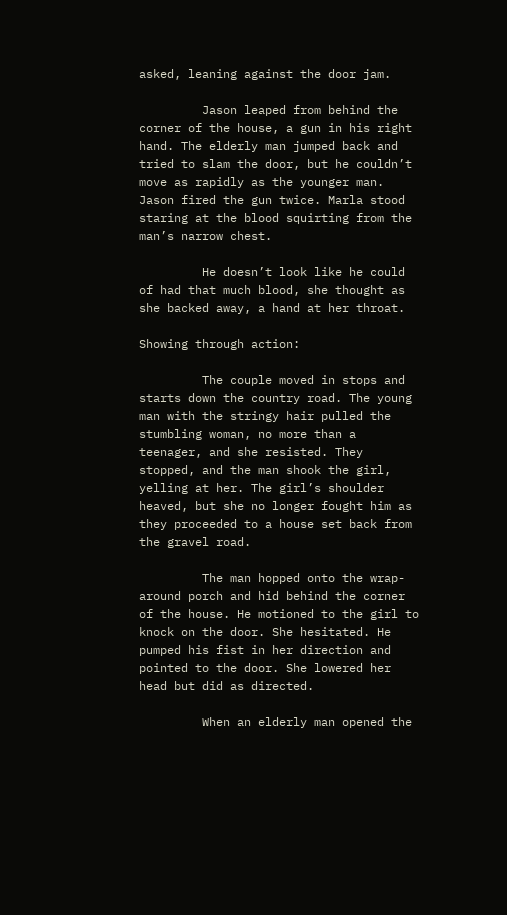asked, leaning against the door jam.

         Jason leaped from behind the corner of the house, a gun in his right hand. The elderly man jumped back and tried to slam the door, but he couldn’t move as rapidly as the younger man. Jason fired the gun twice. Marla stood staring at the blood squirting from the man’s narrow chest.

         He doesn’t look like he could of had that much blood, she thought as she backed away, a hand at her throat.

Showing through action:

         The couple moved in stops and starts down the country road. The young man with the stringy hair pulled the stumbling woman, no more than a teenager, and she resisted. They stopped, and the man shook the girl, yelling at her. The girl’s shoulder heaved, but she no longer fought him as they proceeded to a house set back from the gravel road.

         The man hopped onto the wrap-around porch and hid behind the corner of the house. He motioned to the girl to knock on the door. She hesitated. He pumped his fist in her direction and pointed to the door. She lowered her head but did as directed.

         When an elderly man opened the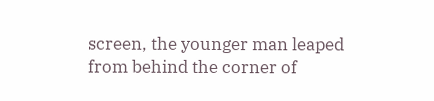screen, the younger man leaped from behind the corner of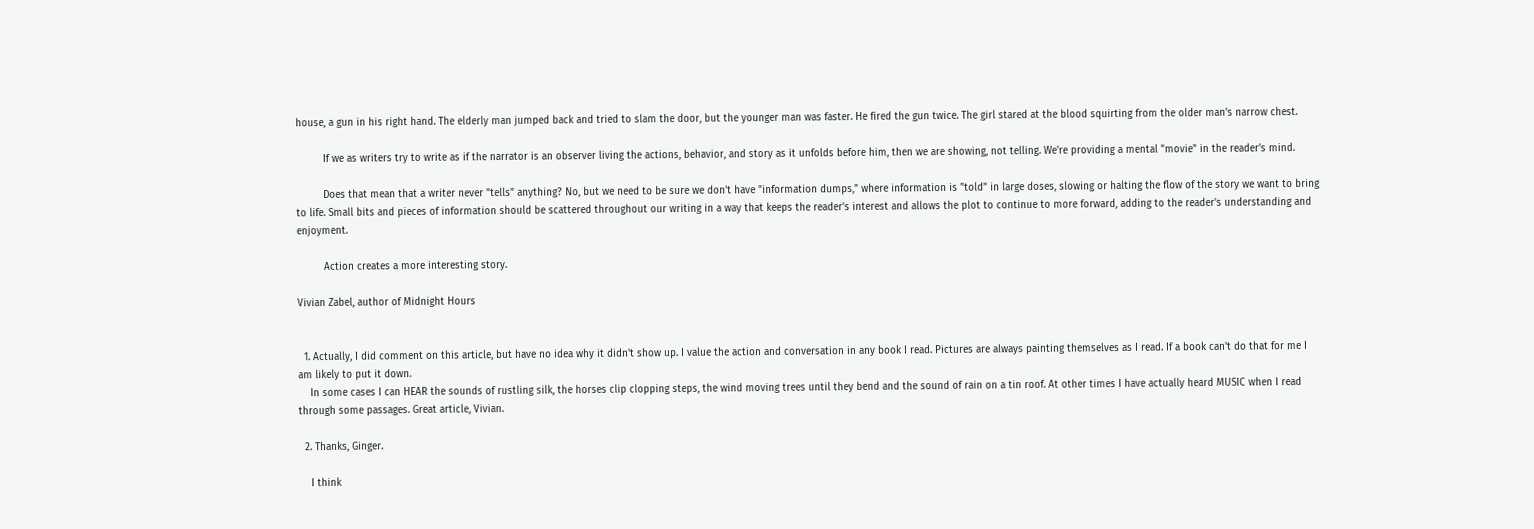house, a gun in his right hand. The elderly man jumped back and tried to slam the door, but the younger man was faster. He fired the gun twice. The girl stared at the blood squirting from the older man’s narrow chest.

         If we as writers try to write as if the narrator is an observer living the actions, behavior, and story as it unfolds before him, then we are showing, not telling. We're providing a mental "movie" in the reader's mind.

         Does that mean that a writer never "tells" anything? No, but we need to be sure we don't have "information dumps," where information is "told" in large doses, slowing or halting the flow of the story we want to bring to life. Small bits and pieces of information should be scattered throughout our writing in a way that keeps the reader's interest and allows the plot to continue to more forward, adding to the reader's understanding and enjoyment.

         Action creates a more interesting story.

Vivian Zabel, author of Midnight Hours


  1. Actually, I did comment on this article, but have no idea why it didn't show up. I value the action and conversation in any book I read. Pictures are always painting themselves as I read. If a book can't do that for me I am likely to put it down.
    In some cases I can HEAR the sounds of rustling silk, the horses clip clopping steps, the wind moving trees until they bend and the sound of rain on a tin roof. At other times I have actually heard MUSIC when I read through some passages. Great article, Vivian.

  2. Thanks, Ginger.

    I think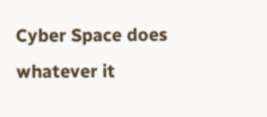Cyber Space does whatever it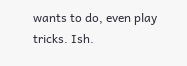wants to do, even play tricks. Ish.